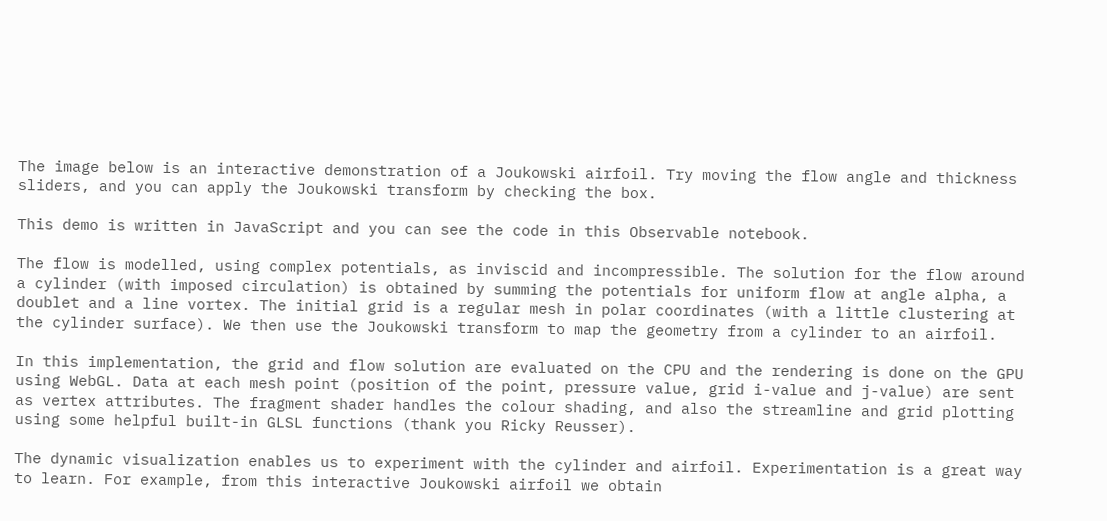The image below is an interactive demonstration of a Joukowski airfoil. Try moving the flow angle and thickness sliders, and you can apply the Joukowski transform by checking the box.

This demo is written in JavaScript and you can see the code in this Observable notebook.

The flow is modelled, using complex potentials, as inviscid and incompressible. The solution for the flow around a cylinder (with imposed circulation) is obtained by summing the potentials for uniform flow at angle alpha, a doublet and a line vortex. The initial grid is a regular mesh in polar coordinates (with a little clustering at the cylinder surface). We then use the Joukowski transform to map the geometry from a cylinder to an airfoil.

In this implementation, the grid and flow solution are evaluated on the CPU and the rendering is done on the GPU using WebGL. Data at each mesh point (position of the point, pressure value, grid i-value and j-value) are sent as vertex attributes. The fragment shader handles the colour shading, and also the streamline and grid plotting using some helpful built-in GLSL functions (thank you Ricky Reusser).

The dynamic visualization enables us to experiment with the cylinder and airfoil. Experimentation is a great way to learn. For example, from this interactive Joukowski airfoil we obtain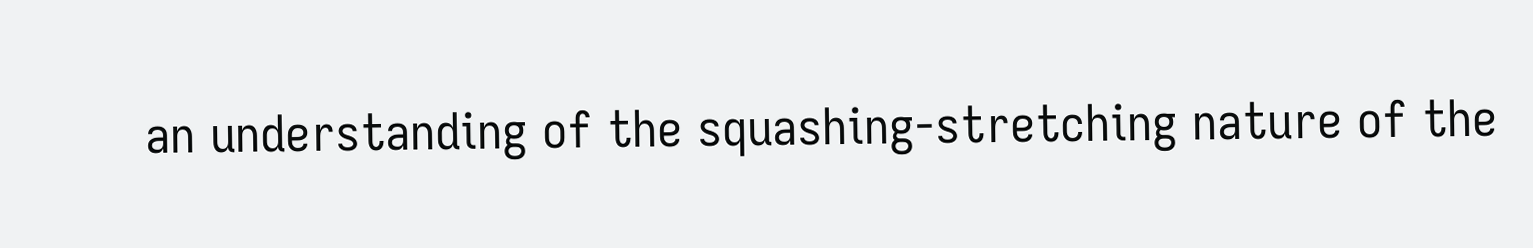an understanding of the squashing-stretching nature of the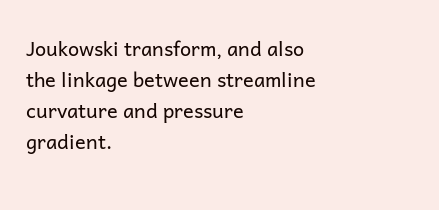Joukowski transform, and also the linkage between streamline curvature and pressure gradient.